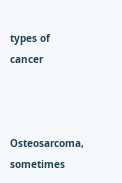types of cancer



Osteosarcoma, sometimes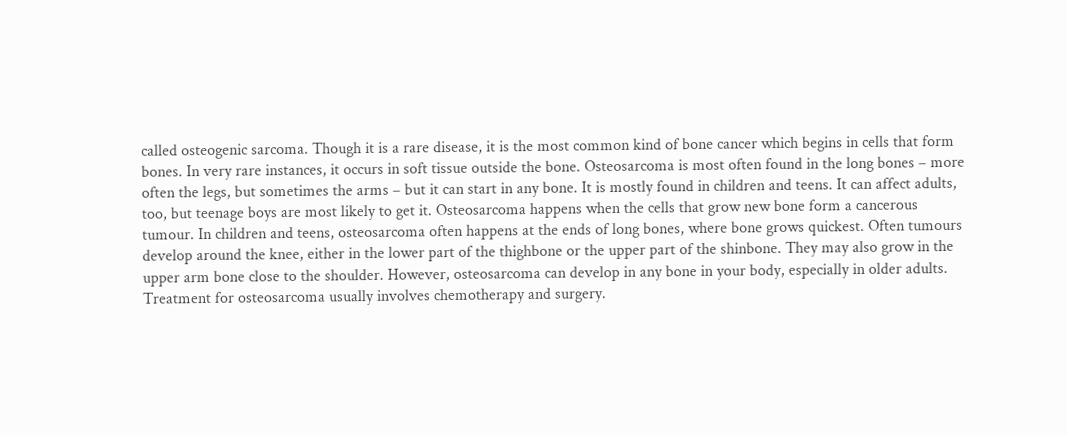called osteogenic sarcoma. Though it is a rare disease, it is the most common kind of bone cancer which begins in cells that form bones. In very rare instances, it occurs in soft tissue outside the bone. Osteosarcoma is most often found in the long bones – more often the legs, but sometimes the arms – but it can start in any bone. It is mostly found in children and teens. It can affect adults, too, but teenage boys are most likely to get it. Osteosarcoma happens when the cells that grow new bone form a cancerous tumour. In children and teens, osteosarcoma often happens at the ends of long bones, where bone grows quickest. Often tumours develop around the knee, either in the lower part of the thighbone or the upper part of the shinbone. They may also grow in the upper arm bone close to the shoulder. However, osteosarcoma can develop in any bone in your body, especially in older adults. Treatment for osteosarcoma usually involves chemotherapy and surgery.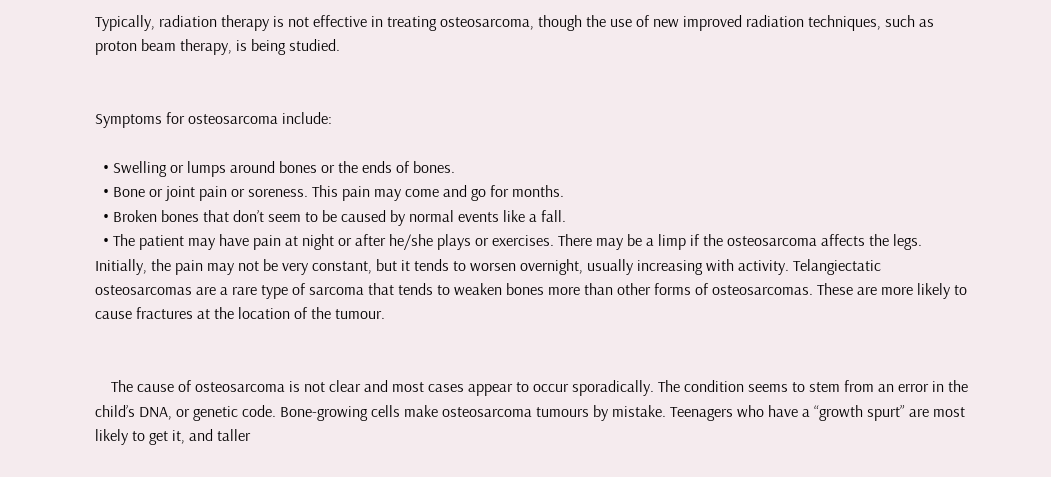Typically, radiation therapy is not effective in treating osteosarcoma, though the use of new improved radiation techniques, such as proton beam therapy, is being studied.


Symptoms for osteosarcoma include:

  • Swelling or lumps around bones or the ends of bones.
  • Bone or joint pain or soreness. This pain may come and go for months.
  • Broken bones that don’t seem to be caused by normal events like a fall.
  • The patient may have pain at night or after he/she plays or exercises. There may be a limp if the osteosarcoma affects the legs. Initially, the pain may not be very constant, but it tends to worsen overnight, usually increasing with activity. Telangiectatic osteosarcomas are a rare type of sarcoma that tends to weaken bones more than other forms of osteosarcomas. These are more likely to cause fractures at the location of the tumour.


    The cause of osteosarcoma is not clear and most cases appear to occur sporadically. The condition seems to stem from an error in the child’s DNA, or genetic code. Bone-growing cells make osteosarcoma tumours by mistake. Teenagers who have a “growth spurt” are most likely to get it, and taller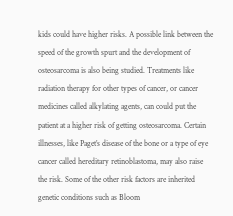kids could have higher risks. A possible link between the speed of the growth spurt and the development of osteosarcoma is also being studied. Treatments like radiation therapy for other types of cancer, or cancer medicines called alkylating agents, can could put the patient at a higher risk of getting osteosarcoma. Certain illnesses, like Paget’s disease of the bone or a type of eye cancer called hereditary retinoblastoma, may also raise the risk. Some of the other risk factors are inherited genetic conditions such as Bloom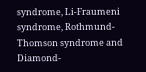syndrome, Li-Fraumeni syndrome, Rothmund-Thomson syndrome and Diamond-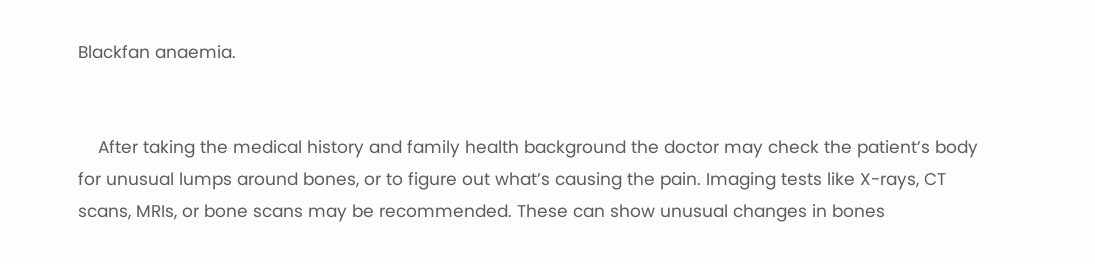Blackfan anaemia.


    After taking the medical history and family health background the doctor may check the patient’s body for unusual lumps around bones, or to figure out what’s causing the pain. Imaging tests like X-rays, CT scans, MRIs, or bone scans may be recommended. These can show unusual changes in bones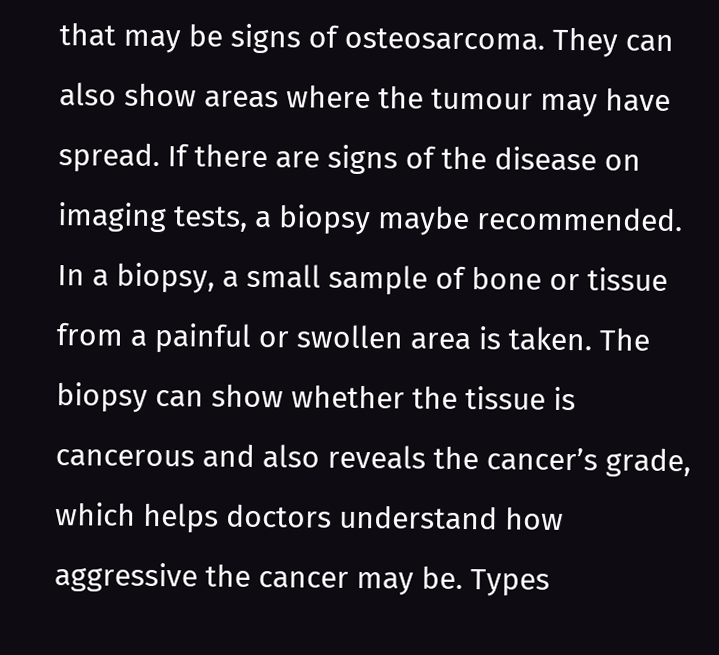that may be signs of osteosarcoma. They can also show areas where the tumour may have spread. If there are signs of the disease on imaging tests, a biopsy maybe recommended. In a biopsy, a small sample of bone or tissue from a painful or swollen area is taken. The biopsy can show whether the tissue is cancerous and also reveals the cancer’s grade, which helps doctors understand how aggressive the cancer may be. Types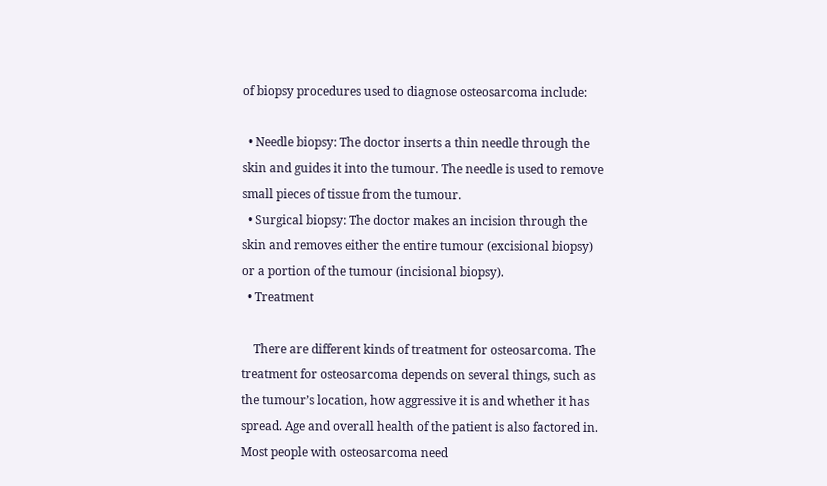of biopsy procedures used to diagnose osteosarcoma include:

  • Needle biopsy: The doctor inserts a thin needle through the skin and guides it into the tumour. The needle is used to remove small pieces of tissue from the tumour.
  • Surgical biopsy: The doctor makes an incision through the skin and removes either the entire tumour (excisional biopsy) or a portion of the tumour (incisional biopsy).
  • Treatment

    There are different kinds of treatment for osteosarcoma. The treatment for osteosarcoma depends on several things, such as the tumour’s location, how aggressive it is and whether it has spread. Age and overall health of the patient is also factored in. Most people with osteosarcoma need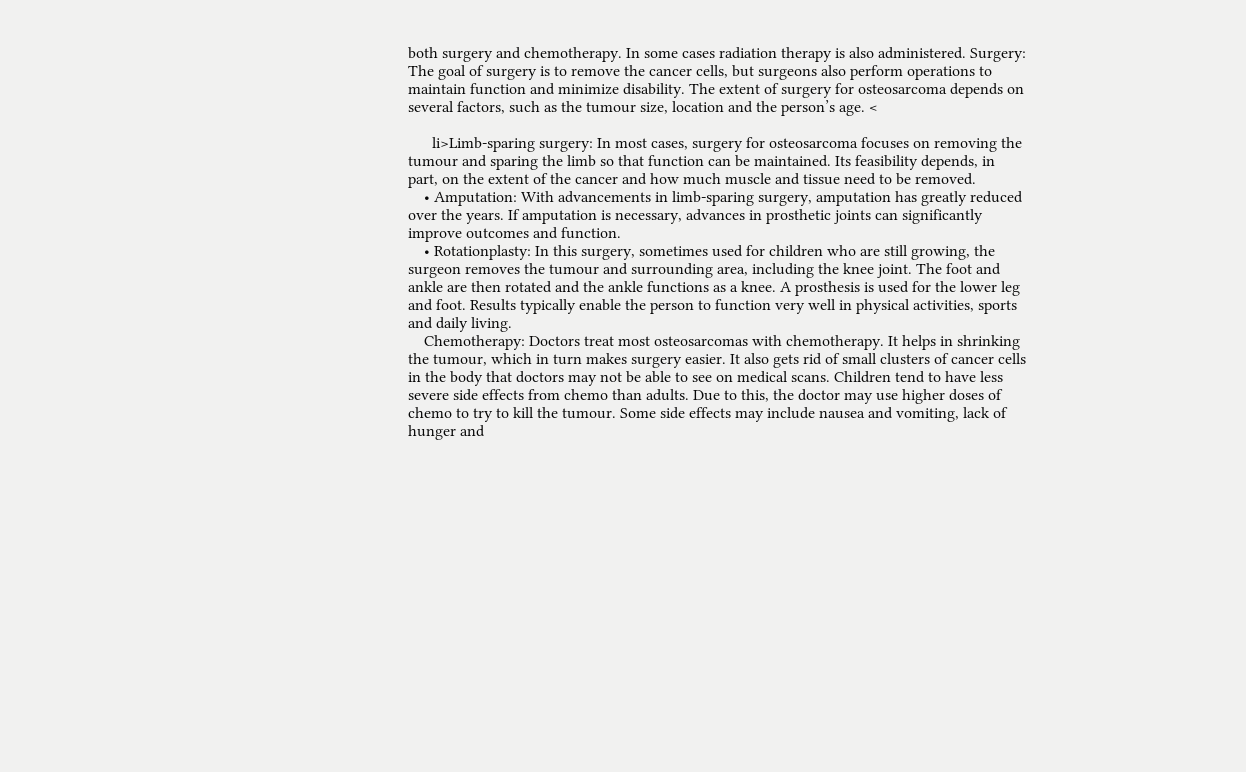both surgery and chemotherapy. In some cases radiation therapy is also administered. Surgery: The goal of surgery is to remove the cancer cells, but surgeons also perform operations to maintain function and minimize disability. The extent of surgery for osteosarcoma depends on several factors, such as the tumour size, location and the person’s age. <

      li>Limb-sparing surgery: In most cases, surgery for osteosarcoma focuses on removing the tumour and sparing the limb so that function can be maintained. Its feasibility depends, in part, on the extent of the cancer and how much muscle and tissue need to be removed.
    • Amputation: With advancements in limb-sparing surgery, amputation has greatly reduced over the years. If amputation is necessary, advances in prosthetic joints can significantly improve outcomes and function.
    • Rotationplasty: In this surgery, sometimes used for children who are still growing, the surgeon removes the tumour and surrounding area, including the knee joint. The foot and ankle are then rotated and the ankle functions as a knee. A prosthesis is used for the lower leg and foot. Results typically enable the person to function very well in physical activities, sports and daily living.
    Chemotherapy: Doctors treat most osteosarcomas with chemotherapy. It helps in shrinking the tumour, which in turn makes surgery easier. It also gets rid of small clusters of cancer cells in the body that doctors may not be able to see on medical scans. Children tend to have less severe side effects from chemo than adults. Due to this, the doctor may use higher doses of chemo to try to kill the tumour. Some side effects may include nausea and vomiting, lack of hunger and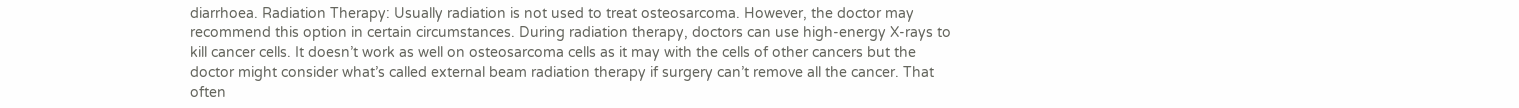diarrhoea. Radiation Therapy: Usually radiation is not used to treat osteosarcoma. However, the doctor may recommend this option in certain circumstances. During radiation therapy, doctors can use high-energy X-rays to kill cancer cells. It doesn’t work as well on osteosarcoma cells as it may with the cells of other cancers but the doctor might consider what’s called external beam radiation therapy if surgery can’t remove all the cancer. That often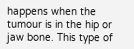happens when the tumour is in the hip or jaw bone. This type of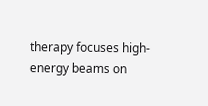therapy focuses high-energy beams on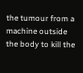the tumour from a machine outside the body to kill the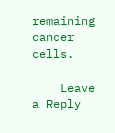remaining cancer cells.

    Leave a Reply